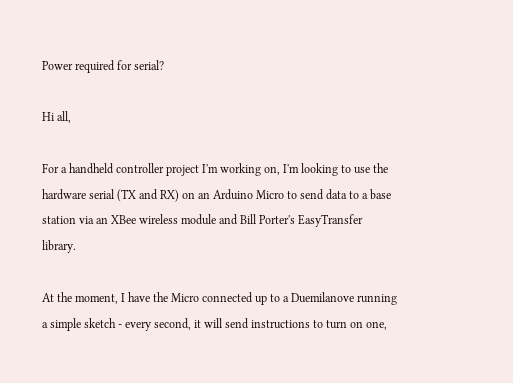Power required for serial?

Hi all,

For a handheld controller project I'm working on, I'm looking to use the hardware serial (TX and RX) on an Arduino Micro to send data to a base station via an XBee wireless module and Bill Porter's EasyTransfer library.

At the moment, I have the Micro connected up to a Duemilanove running a simple sketch - every second, it will send instructions to turn on one,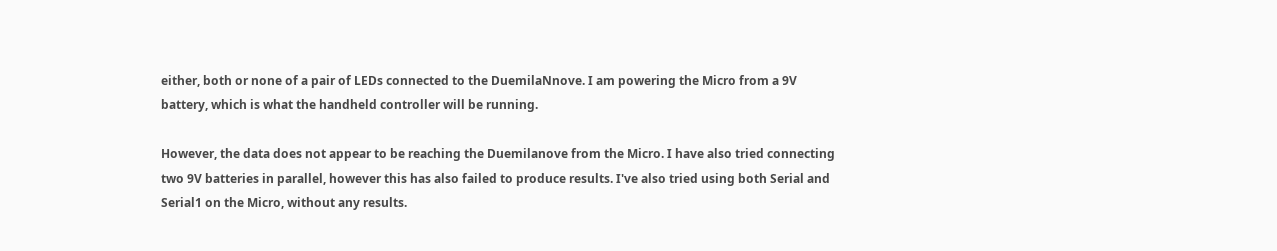either, both or none of a pair of LEDs connected to the DuemilaNnove. I am powering the Micro from a 9V battery, which is what the handheld controller will be running.

However, the data does not appear to be reaching the Duemilanove from the Micro. I have also tried connecting two 9V batteries in parallel, however this has also failed to produce results. I've also tried using both Serial and Serial1 on the Micro, without any results.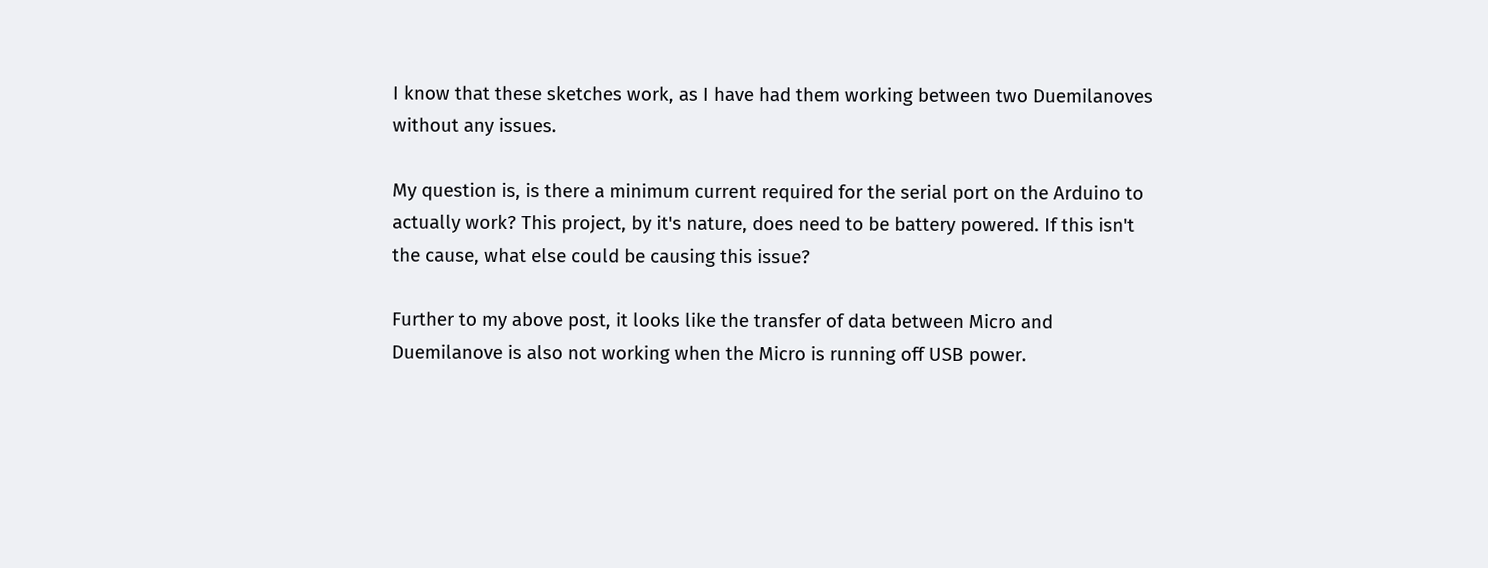I know that these sketches work, as I have had them working between two Duemilanoves without any issues.

My question is, is there a minimum current required for the serial port on the Arduino to actually work? This project, by it's nature, does need to be battery powered. If this isn't the cause, what else could be causing this issue?

Further to my above post, it looks like the transfer of data between Micro and Duemilanove is also not working when the Micro is running off USB power.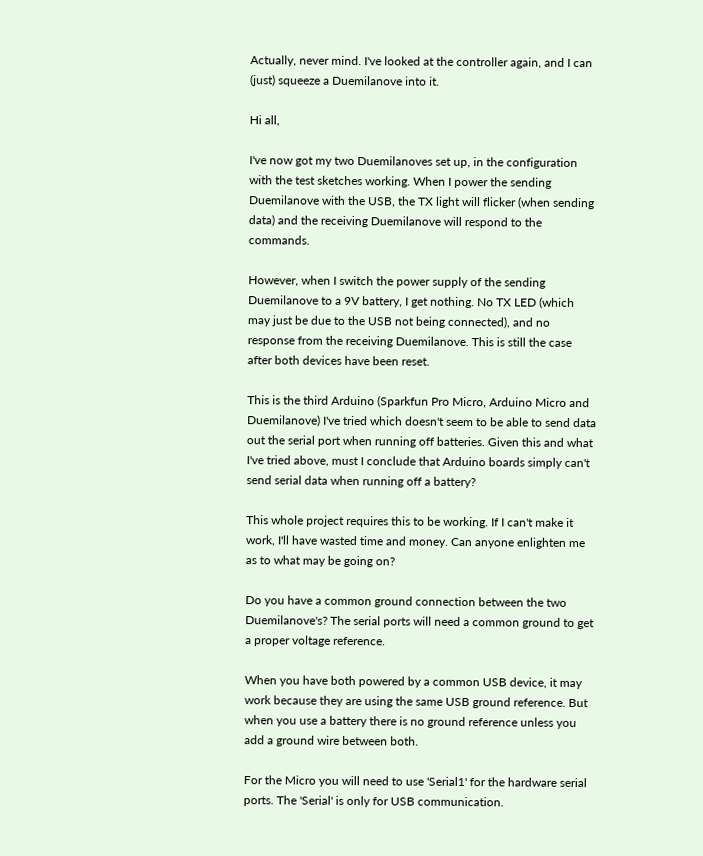Actually, never mind. I've looked at the controller again, and I can (just) squeeze a Duemilanove into it.

Hi all,

I've now got my two Duemilanoves set up, in the configuration with the test sketches working. When I power the sending Duemilanove with the USB, the TX light will flicker (when sending data) and the receiving Duemilanove will respond to the commands.

However, when I switch the power supply of the sending Duemilanove to a 9V battery, I get nothing. No TX LED (which may just be due to the USB not being connected), and no response from the receiving Duemilanove. This is still the case after both devices have been reset.

This is the third Arduino (Sparkfun Pro Micro, Arduino Micro and Duemilanove) I've tried which doesn't seem to be able to send data out the serial port when running off batteries. Given this and what I've tried above, must I conclude that Arduino boards simply can't send serial data when running off a battery?

This whole project requires this to be working. If I can't make it work, I'll have wasted time and money. Can anyone enlighten me as to what may be going on?

Do you have a common ground connection between the two Duemilanove's? The serial ports will need a common ground to get a proper voltage reference.

When you have both powered by a common USB device, it may work because they are using the same USB ground reference. But when you use a battery there is no ground reference unless you add a ground wire between both.

For the Micro you will need to use 'Serial1' for the hardware serial ports. The 'Serial' is only for USB communication.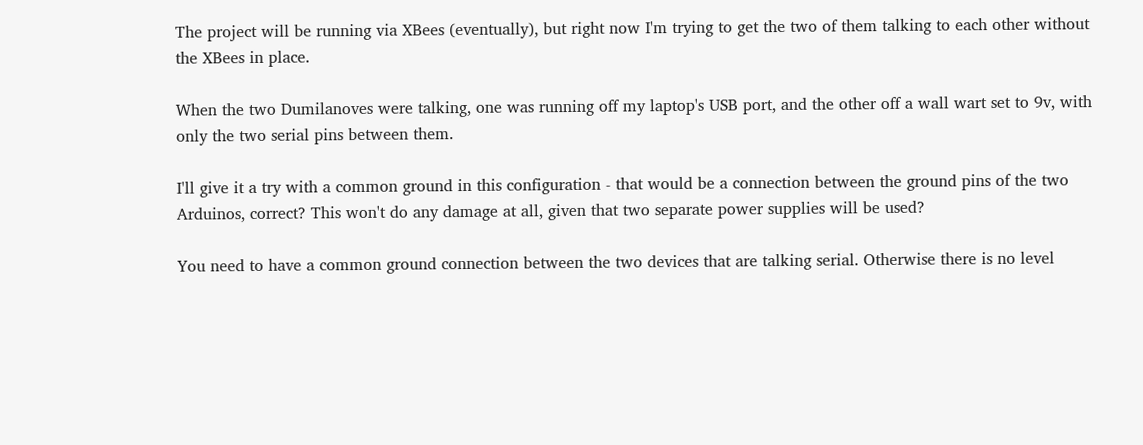The project will be running via XBees (eventually), but right now I'm trying to get the two of them talking to each other without the XBees in place.

When the two Dumilanoves were talking, one was running off my laptop's USB port, and the other off a wall wart set to 9v, with only the two serial pins between them.

I'll give it a try with a common ground in this configuration - that would be a connection between the ground pins of the two Arduinos, correct? This won't do any damage at all, given that two separate power supplies will be used?

You need to have a common ground connection between the two devices that are talking serial. Otherwise there is no level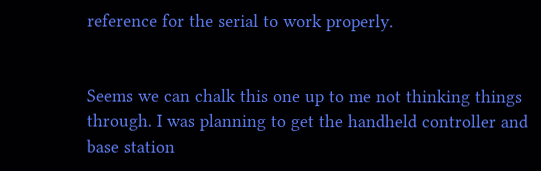reference for the serial to work properly.


Seems we can chalk this one up to me not thinking things through. I was planning to get the handheld controller and base station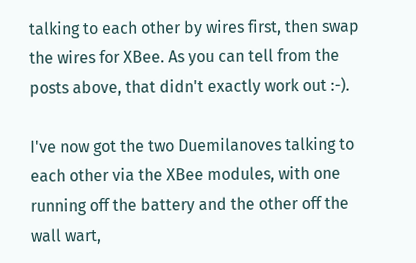talking to each other by wires first, then swap the wires for XBee. As you can tell from the posts above, that didn't exactly work out :-).

I've now got the two Duemilanoves talking to each other via the XBee modules, with one running off the battery and the other off the wall wart,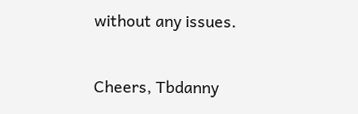without any issues.

Cheers, Tbdanny